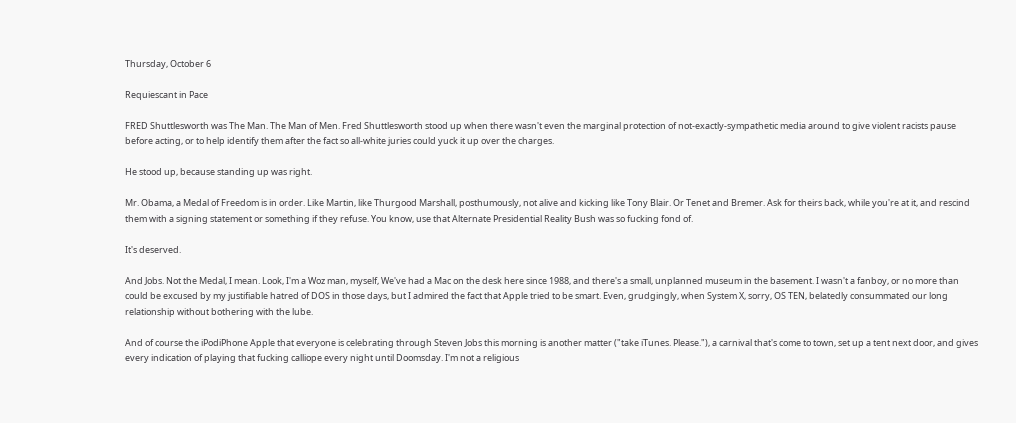Thursday, October 6

Requiescant in Pace

FRED Shuttlesworth was The Man. The Man of Men. Fred Shuttlesworth stood up when there wasn't even the marginal protection of not-exactly-sympathetic media around to give violent racists pause before acting, or to help identify them after the fact so all-white juries could yuck it up over the charges.

He stood up, because standing up was right.

Mr. Obama, a Medal of Freedom is in order. Like Martin, like Thurgood Marshall, posthumously, not alive and kicking like Tony Blair. Or Tenet and Bremer. Ask for theirs back, while you're at it, and rescind them with a signing statement or something if they refuse. You know, use that Alternate Presidential Reality Bush was so fucking fond of.

It's deserved.

And Jobs. Not the Medal, I mean. Look, I'm a Woz man, myself, We've had a Mac on the desk here since 1988, and there's a small, unplanned museum in the basement. I wasn't a fanboy, or no more than could be excused by my justifiable hatred of DOS in those days, but I admired the fact that Apple tried to be smart. Even, grudgingly, when System X, sorry, OS TEN, belatedly consummated our long relationship without bothering with the lube.

And of course the iPodiPhone Apple that everyone is celebrating through Steven Jobs this morning is another matter ("take iTunes. Please."), a carnival that's come to town, set up a tent next door, and gives every indication of playing that fucking calliope every night until Doomsday. I'm not a religious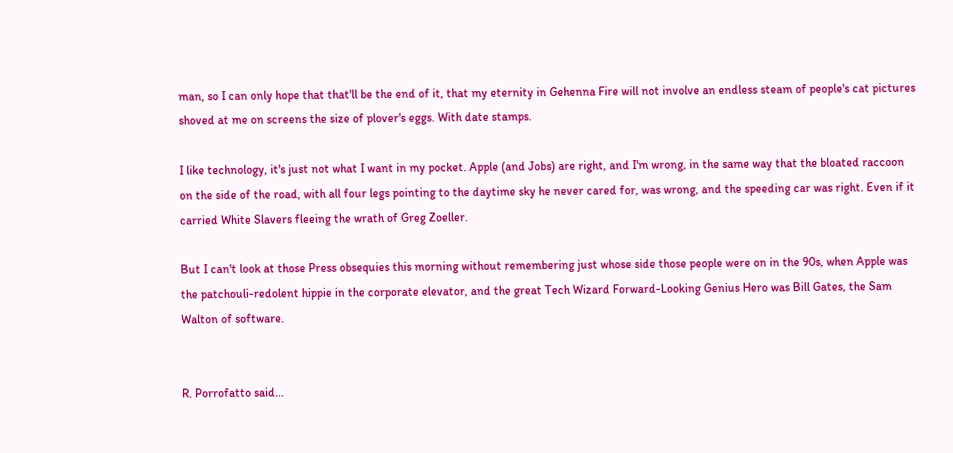man, so I can only hope that that'll be the end of it, that my eternity in Gehenna Fire will not involve an endless steam of people's cat pictures shoved at me on screens the size of plover's eggs. With date stamps.

I like technology, it's just not what I want in my pocket. Apple (and Jobs) are right, and I'm wrong, in the same way that the bloated raccoon on the side of the road, with all four legs pointing to the daytime sky he never cared for, was wrong, and the speeding car was right. Even if it carried White Slavers fleeing the wrath of Greg Zoeller.

But I can't look at those Press obsequies this morning without remembering just whose side those people were on in the 90s, when Apple was the patchouli-redolent hippie in the corporate elevator, and the great Tech Wizard Forward-Looking Genius Hero was Bill Gates, the Sam Walton of software.


R. Porrofatto said...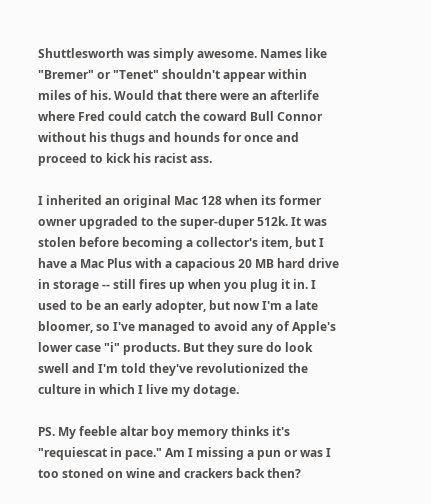Shuttlesworth was simply awesome. Names like "Bremer" or "Tenet" shouldn't appear within miles of his. Would that there were an afterlife where Fred could catch the coward Bull Connor without his thugs and hounds for once and proceed to kick his racist ass.

I inherited an original Mac 128 when its former owner upgraded to the super-duper 512k. It was stolen before becoming a collector's item, but I have a Mac Plus with a capacious 20 MB hard drive in storage -- still fires up when you plug it in. I used to be an early adopter, but now I'm a late bloomer, so I've managed to avoid any of Apple's lower case "i" products. But they sure do look swell and I'm told they've revolutionized the culture in which I live my dotage.

PS. My feeble altar boy memory thinks it's "requiescat in pace." Am I missing a pun or was I too stoned on wine and crackers back then?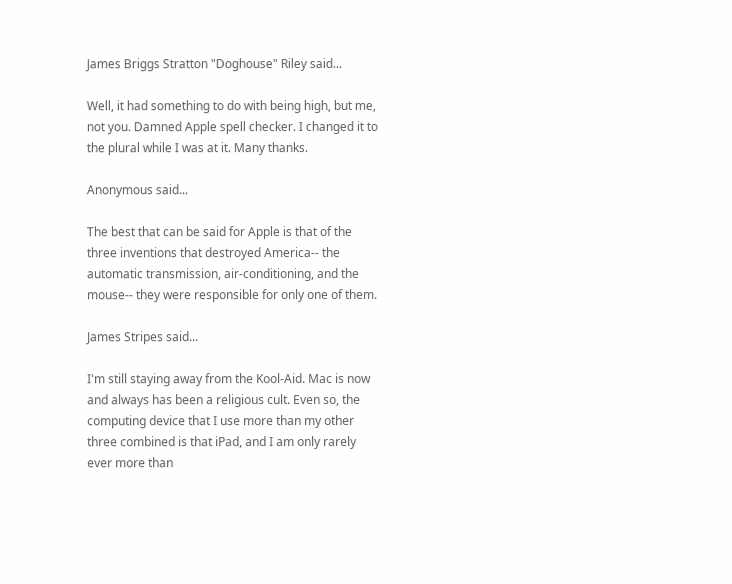James Briggs Stratton "Doghouse" Riley said...

Well, it had something to do with being high, but me, not you. Damned Apple spell checker. I changed it to the plural while I was at it. Many thanks.

Anonymous said...

The best that can be said for Apple is that of the three inventions that destroyed America-- the automatic transmission, air-conditioning, and the mouse-- they were responsible for only one of them.

James Stripes said...

I'm still staying away from the Kool-Aid. Mac is now and always has been a religious cult. Even so, the computing device that I use more than my other three combined is that iPad, and I am only rarely ever more than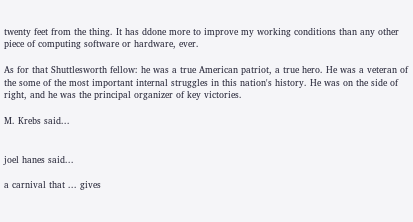twenty feet from the thing. It has ddone more to improve my working conditions than any other piece of computing software or hardware, ever.

As for that Shuttlesworth fellow: he was a true American patriot, a true hero. He was a veteran of the some of the most important internal struggles in this nation's history. He was on the side of right, and he was the principal organizer of key victories.

M. Krebs said...


joel hanes said...

a carnival that ... gives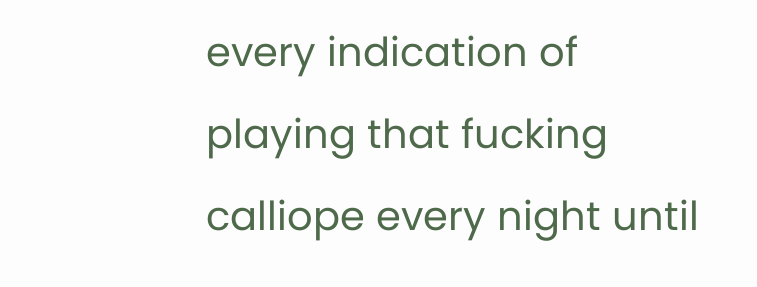every indication of playing that fucking calliope every night until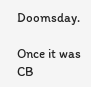Doomsday.

Once it was CB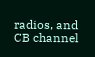radios, and CB channel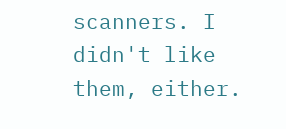scanners. I didn't like them, either.